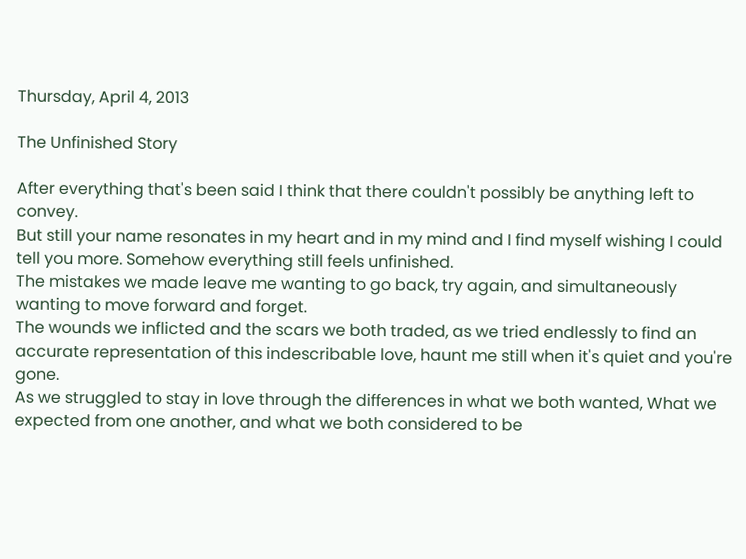Thursday, April 4, 2013

The Unfinished Story

After everything that's been said I think that there couldn't possibly be anything left to convey.
But still your name resonates in my heart and in my mind and I find myself wishing I could tell you more. Somehow everything still feels unfinished.
The mistakes we made leave me wanting to go back, try again, and simultaneously wanting to move forward and forget.
The wounds we inflicted and the scars we both traded, as we tried endlessly to find an accurate representation of this indescribable love, haunt me still when it's quiet and you're gone.
As we struggled to stay in love through the differences in what we both wanted, What we expected from one another, and what we both considered to be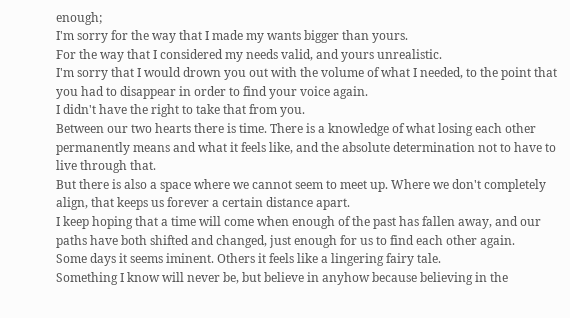enough;
I'm sorry for the way that I made my wants bigger than yours.
For the way that I considered my needs valid, and yours unrealistic.
I'm sorry that I would drown you out with the volume of what I needed, to the point that you had to disappear in order to find your voice again.
I didn't have the right to take that from you.
Between our two hearts there is time. There is a knowledge of what losing each other permanently means and what it feels like, and the absolute determination not to have to live through that.
But there is also a space where we cannot seem to meet up. Where we don't completely align, that keeps us forever a certain distance apart.
I keep hoping that a time will come when enough of the past has fallen away, and our paths have both shifted and changed, just enough for us to find each other again.
Some days it seems iminent. Others it feels like a lingering fairy tale.
Something I know will never be, but believe in anyhow because believing in the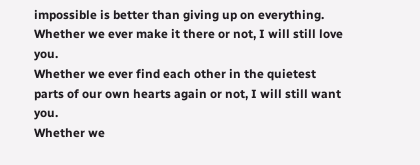impossible is better than giving up on everything.
Whether we ever make it there or not, I will still love you.
Whether we ever find each other in the quietest parts of our own hearts again or not, I will still want you.
Whether we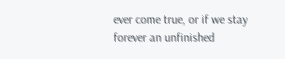ever come true, or if we stay forever an unfinished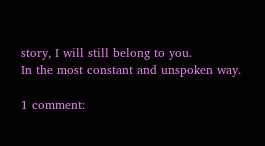story, I will still belong to you.
In the most constant and unspoken way.

1 comment: